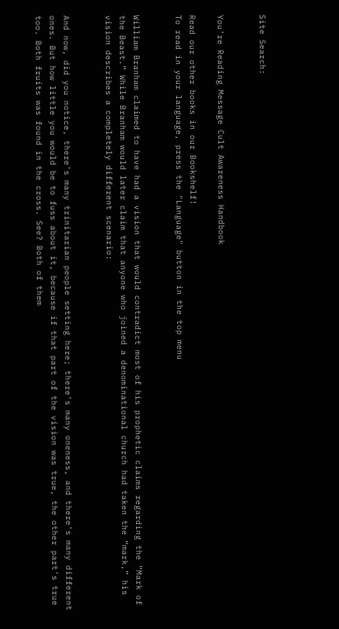Site Search:


You're Reading Message Cult Awareness Handbook

Read our other books in our Bookshelf!
To read in your language, press the "Language" button in the top menu


William Branham claimed to have had a vision that would contradict most of his prophetic claims regarding the “Mark of the Beast.” While Branham would later claim that anyone who joined a denominational church had taken the “mark,” his vision describes a completely different scenario:


And now, did you notice, there's many trinitarian people setting here; there's many oneness, and there's many different ones. But how little you would be to fuss about it, because if that part of the vision was true, the other part's true too. Both fruits was found in the cross. See? Both of them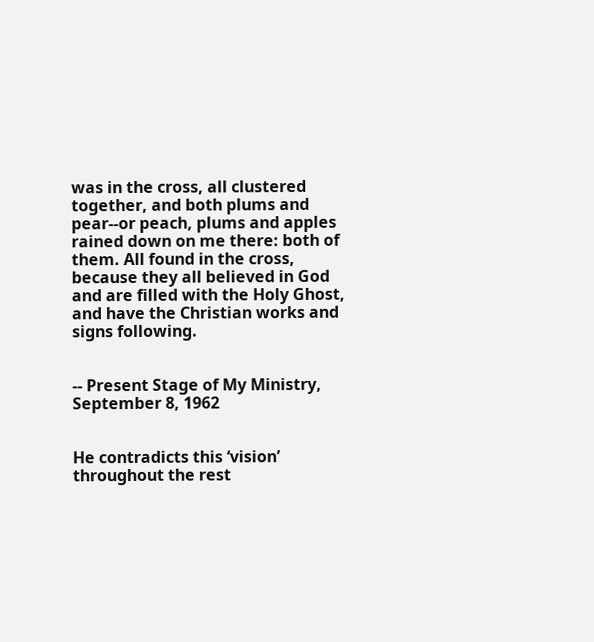was in the cross, all clustered together, and both plums and pear--or peach, plums and apples rained down on me there: both of them. All found in the cross, because they all believed in God and are filled with the Holy Ghost, and have the Christian works and signs following.


-- Present Stage of My Ministry, September 8, 1962


He contradicts this ‘vision’ throughout the rest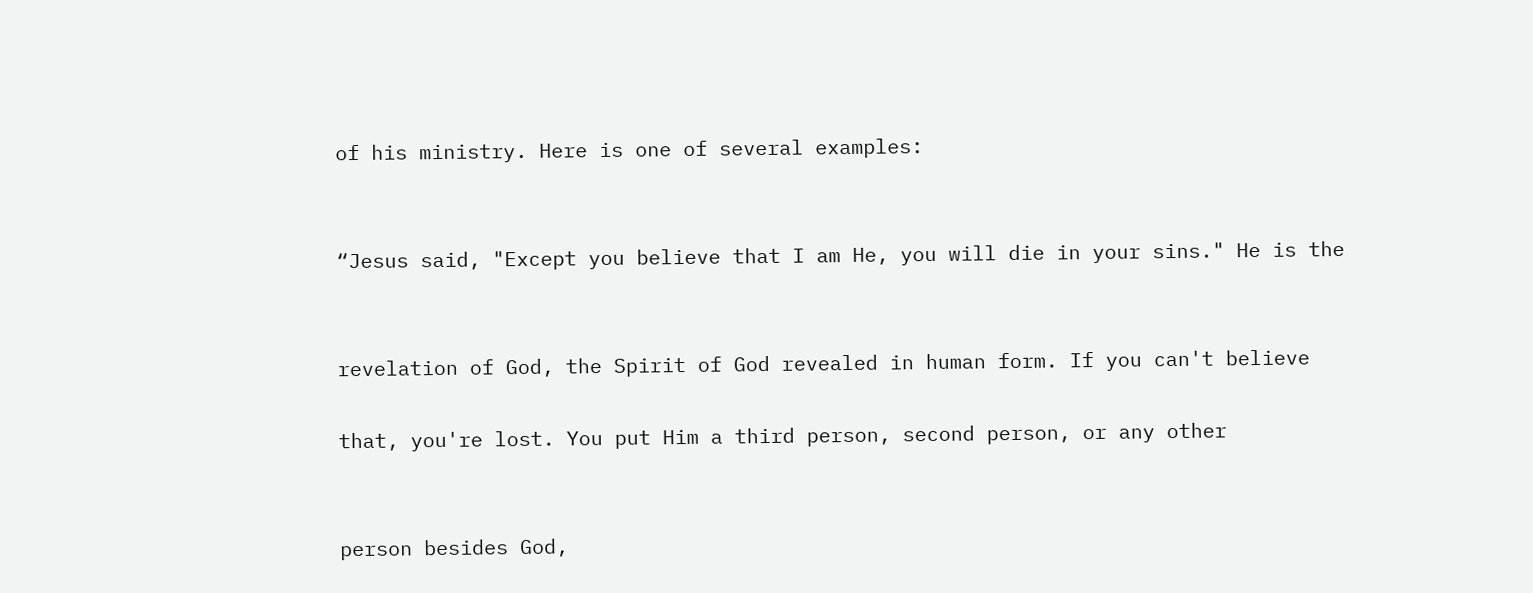of his ministry. Here is one of several examples:


“Jesus said, "Except you believe that I am He, you will die in your sins." He is the


revelation of God, the Spirit of God revealed in human form. If you can't believe

that, you're lost. You put Him a third person, second person, or any other


person besides God,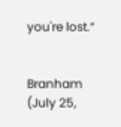you're lost.“


Branham (July 25,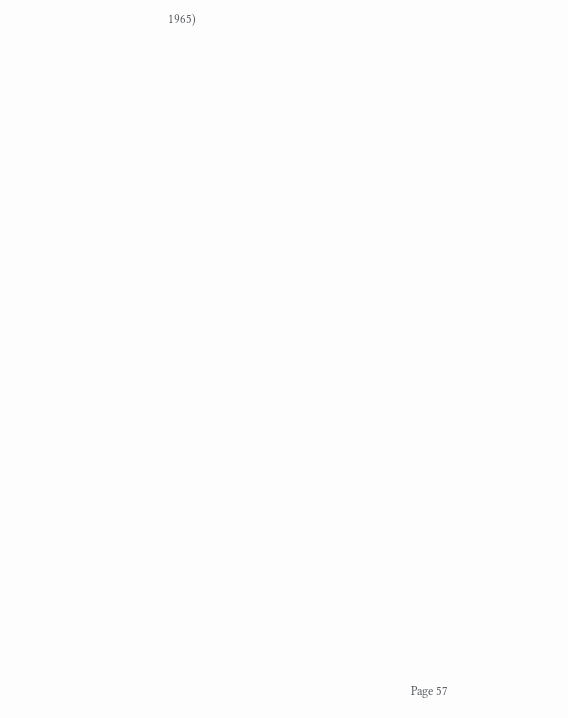1965)































                                                                                 Page 57